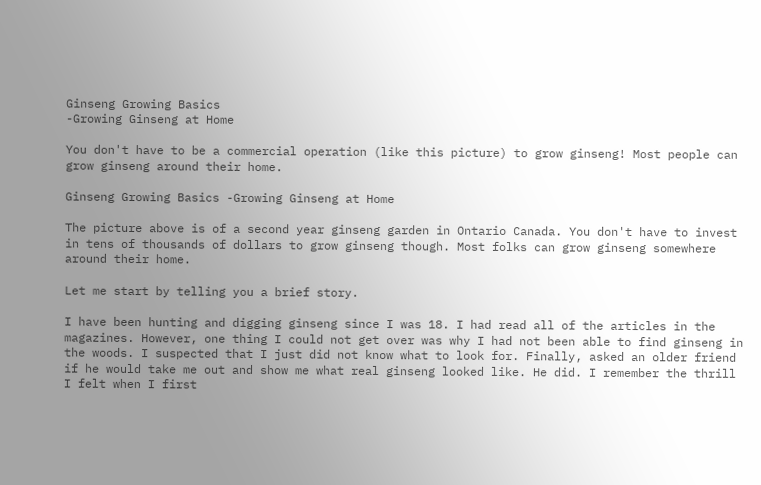Ginseng Growing Basics
-Growing Ginseng at Home

You don't have to be a commercial operation (like this picture) to grow ginseng! Most people can grow ginseng around their home.

Ginseng Growing Basics -Growing Ginseng at Home

The picture above is of a second year ginseng garden in Ontario Canada. You don't have to invest in tens of thousands of dollars to grow ginseng though. Most folks can grow ginseng somewhere around their home.

Let me start by telling you a brief story.

I have been hunting and digging ginseng since I was 18. I had read all of the articles in the magazines. However, one thing I could not get over was why I had not been able to find ginseng in the woods. I suspected that I just did not know what to look for. Finally, asked an older friend if he would take me out and show me what real ginseng looked like. He did. I remember the thrill I felt when I first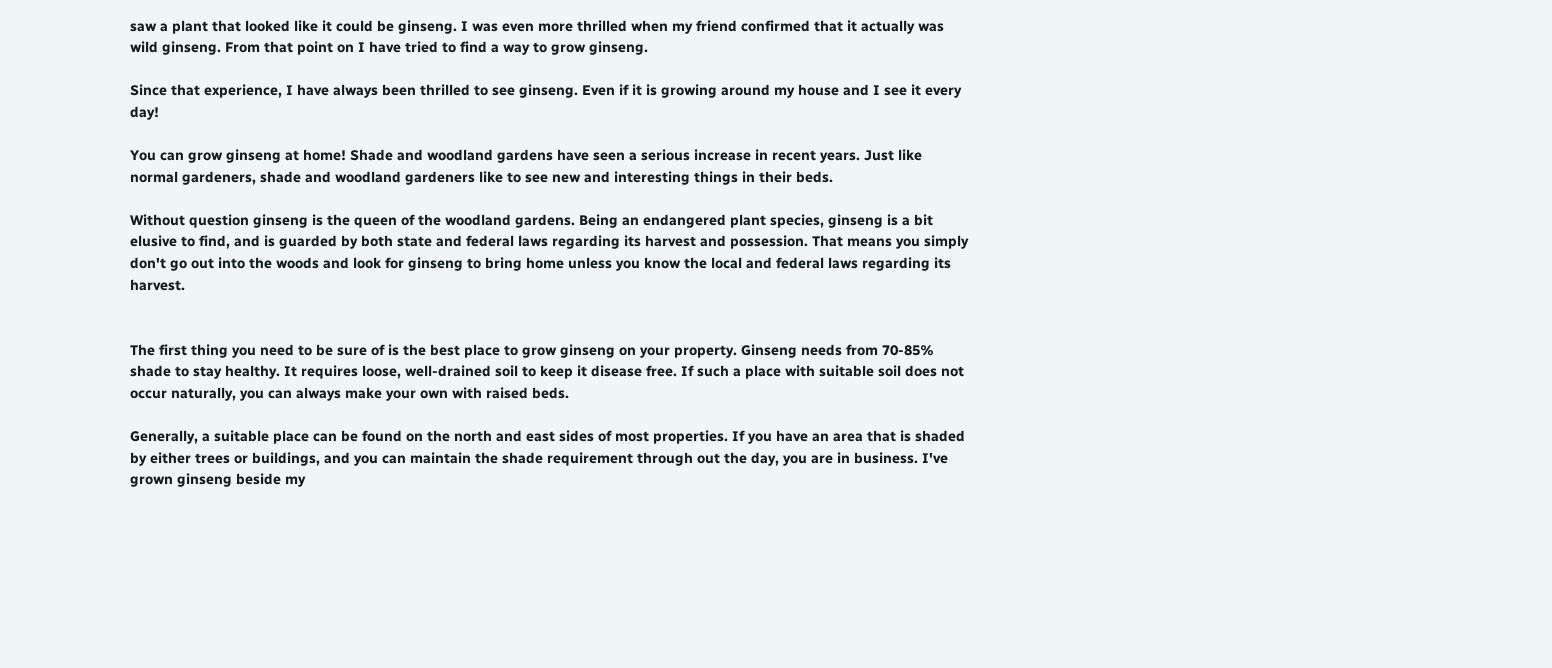saw a plant that looked like it could be ginseng. I was even more thrilled when my friend confirmed that it actually was wild ginseng. From that point on I have tried to find a way to grow ginseng.

Since that experience, I have always been thrilled to see ginseng. Even if it is growing around my house and I see it every day!

You can grow ginseng at home! Shade and woodland gardens have seen a serious increase in recent years. Just like normal gardeners, shade and woodland gardeners like to see new and interesting things in their beds.

Without question ginseng is the queen of the woodland gardens. Being an endangered plant species, ginseng is a bit elusive to find, and is guarded by both state and federal laws regarding its harvest and possession. That means you simply don't go out into the woods and look for ginseng to bring home unless you know the local and federal laws regarding its harvest.


The first thing you need to be sure of is the best place to grow ginseng on your property. Ginseng needs from 70-85% shade to stay healthy. It requires loose, well-drained soil to keep it disease free. If such a place with suitable soil does not occur naturally, you can always make your own with raised beds.

Generally, a suitable place can be found on the north and east sides of most properties. If you have an area that is shaded by either trees or buildings, and you can maintain the shade requirement through out the day, you are in business. I've grown ginseng beside my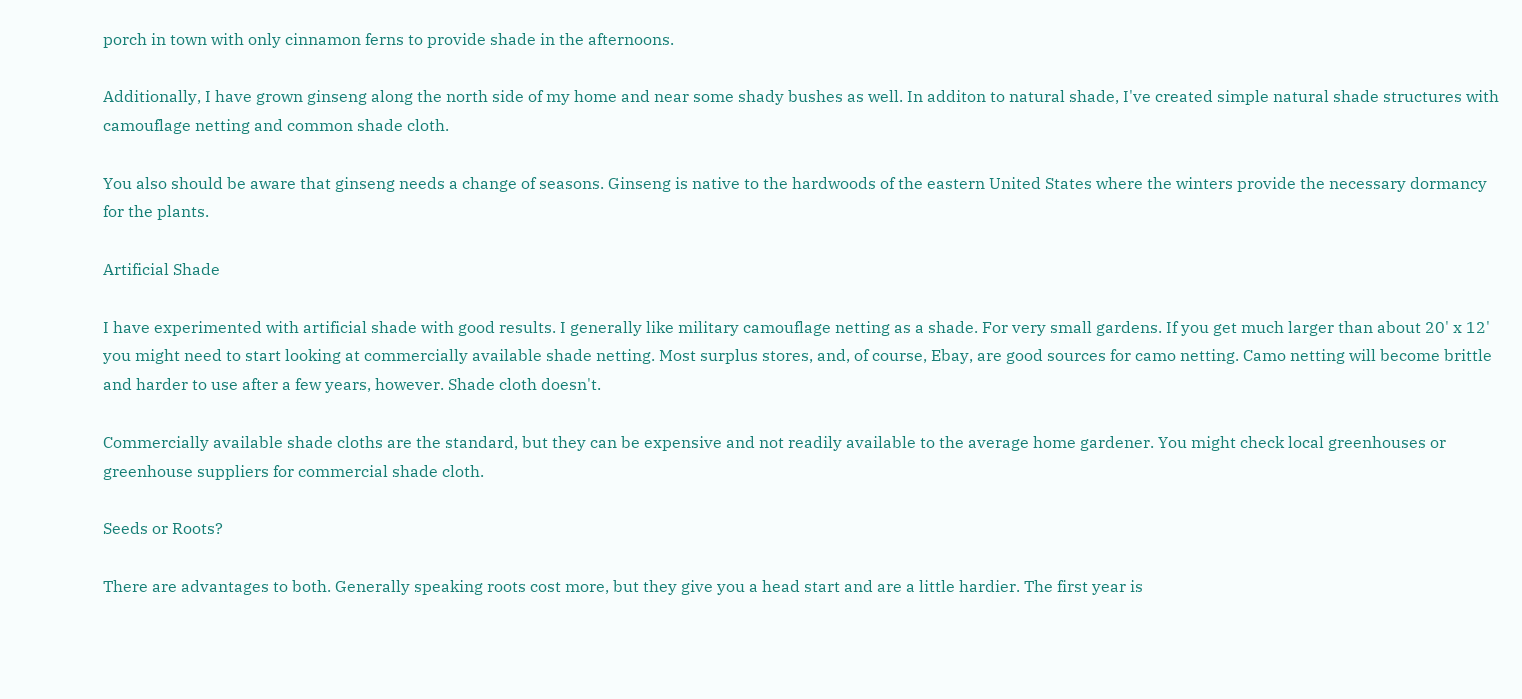porch in town with only cinnamon ferns to provide shade in the afternoons.

Additionally, I have grown ginseng along the north side of my home and near some shady bushes as well. In additon to natural shade, I've created simple natural shade structures with camouflage netting and common shade cloth.

You also should be aware that ginseng needs a change of seasons. Ginseng is native to the hardwoods of the eastern United States where the winters provide the necessary dormancy for the plants.

Artificial Shade

I have experimented with artificial shade with good results. I generally like military camouflage netting as a shade. For very small gardens. If you get much larger than about 20' x 12' you might need to start looking at commercially available shade netting. Most surplus stores, and, of course, Ebay, are good sources for camo netting. Camo netting will become brittle and harder to use after a few years, however. Shade cloth doesn't.

Commercially available shade cloths are the standard, but they can be expensive and not readily available to the average home gardener. You might check local greenhouses or greenhouse suppliers for commercial shade cloth.

Seeds or Roots?

There are advantages to both. Generally speaking roots cost more, but they give you a head start and are a little hardier. The first year is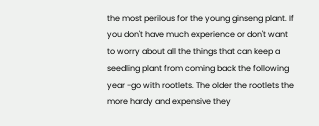the most perilous for the young ginseng plant. If you don't have much experience or don't want to worry about all the things that can keep a seedling plant from coming back the following year -go with rootlets. The older the rootlets the more hardy and expensive they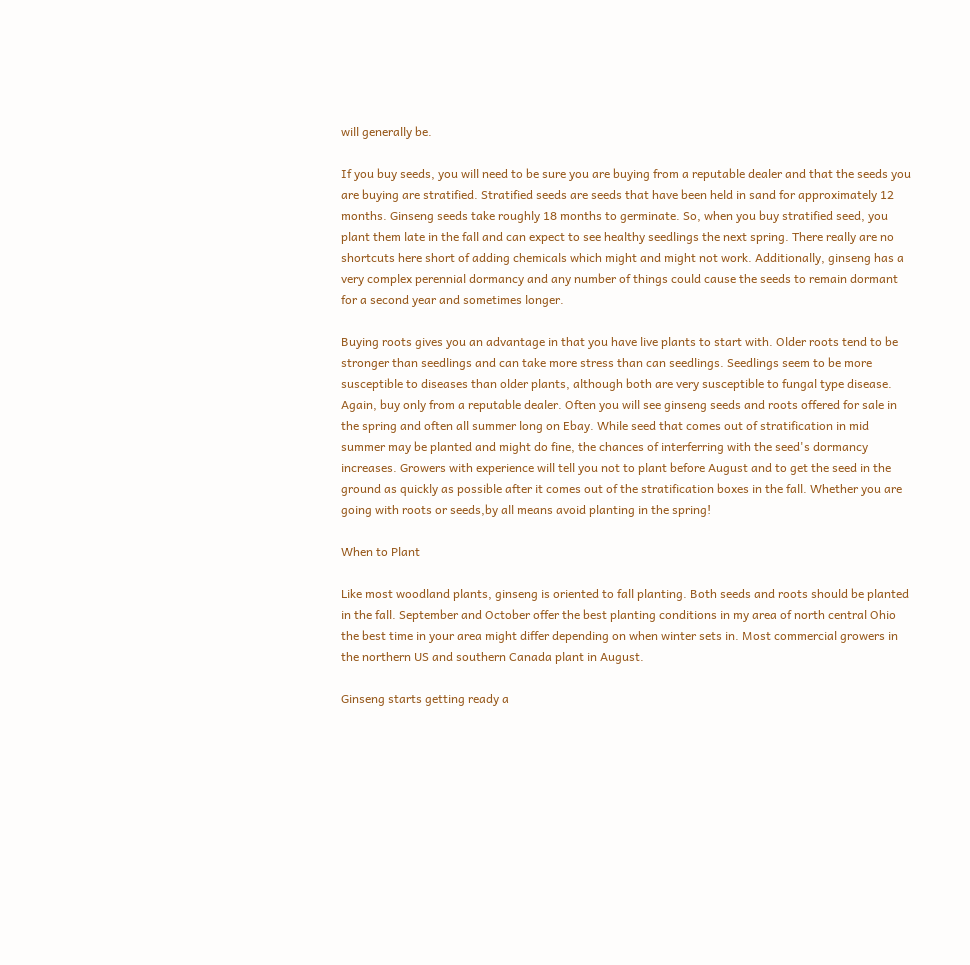will generally be.

If you buy seeds, you will need to be sure you are buying from a reputable dealer and that the seeds you are buying are stratified. Stratified seeds are seeds that have been held in sand for approximately 12 months. Ginseng seeds take roughly 18 months to germinate. So, when you buy stratified seed, you plant them late in the fall and can expect to see healthy seedlings the next spring. There really are no shortcuts here short of adding chemicals which might and might not work. Additionally, ginseng has a very complex perennial dormancy and any number of things could cause the seeds to remain dormant for a second year and sometimes longer.

Buying roots gives you an advantage in that you have live plants to start with. Older roots tend to be stronger than seedlings and can take more stress than can seedlings. Seedlings seem to be more susceptible to diseases than older plants, although both are very susceptible to fungal type disease. Again, buy only from a reputable dealer. Often you will see ginseng seeds and roots offered for sale in the spring and often all summer long on Ebay. While seed that comes out of stratification in mid summer may be planted and might do fine, the chances of interferring with the seed's dormancy increases. Growers with experience will tell you not to plant before August and to get the seed in the ground as quickly as possible after it comes out of the stratification boxes in the fall. Whether you are going with roots or seeds,by all means avoid planting in the spring!

When to Plant

Like most woodland plants, ginseng is oriented to fall planting. Both seeds and roots should be planted in the fall. September and October offer the best planting conditions in my area of north central Ohio the best time in your area might differ depending on when winter sets in. Most commercial growers in the northern US and southern Canada plant in August.

Ginseng starts getting ready a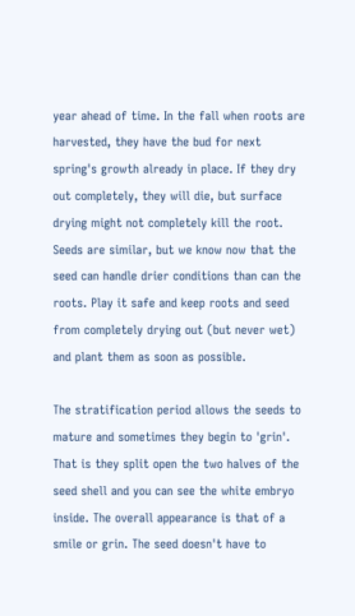year ahead of time. In the fall when roots are harvested, they have the bud for next spring's growth already in place. If they dry out completely, they will die, but surface drying might not completely kill the root. Seeds are similar, but we know now that the seed can handle drier conditions than can the roots. Play it safe and keep roots and seed from completely drying out (but never wet) and plant them as soon as possible.

The stratification period allows the seeds to mature and sometimes they begin to 'grin'. That is they split open the two halves of the seed shell and you can see the white embryo inside. The overall appearance is that of a smile or grin. The seed doesn't have to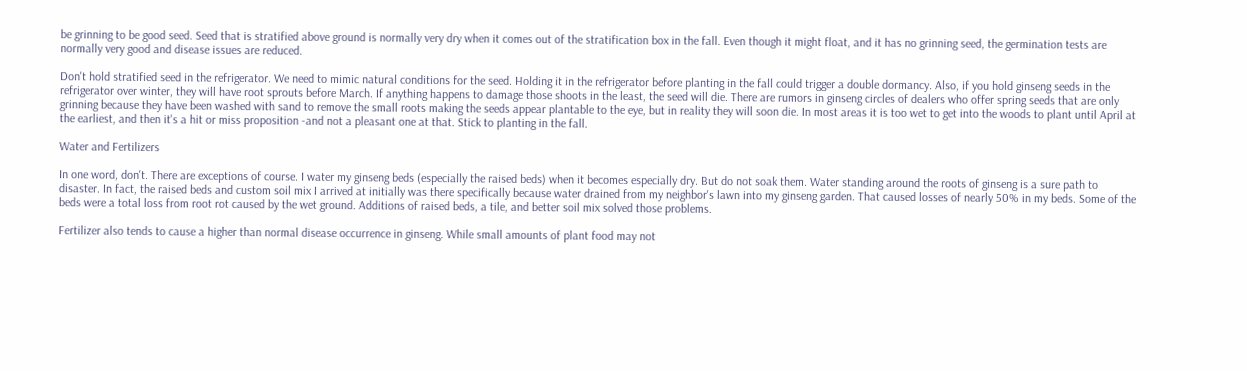be grinning to be good seed. Seed that is stratified above ground is normally very dry when it comes out of the stratification box in the fall. Even though it might float, and it has no grinning seed, the germination tests are normally very good and disease issues are reduced.

Don't hold stratified seed in the refrigerator. We need to mimic natural conditions for the seed. Holding it in the refrigerator before planting in the fall could trigger a double dormancy. Also, if you hold ginseng seeds in the refrigerator over winter, they will have root sprouts before March. If anything happens to damage those shoots in the least, the seed will die. There are rumors in ginseng circles of dealers who offer spring seeds that are only grinning because they have been washed with sand to remove the small roots making the seeds appear plantable to the eye, but in reality they will soon die. In most areas it is too wet to get into the woods to plant until April at the earliest, and then it's a hit or miss proposition -and not a pleasant one at that. Stick to planting in the fall.

Water and Fertilizers

In one word, don't. There are exceptions of course. I water my ginseng beds (especially the raised beds) when it becomes especially dry. But do not soak them. Water standing around the roots of ginseng is a sure path to disaster. In fact, the raised beds and custom soil mix I arrived at initially was there specifically because water drained from my neighbor's lawn into my ginseng garden. That caused losses of nearly 50% in my beds. Some of the beds were a total loss from root rot caused by the wet ground. Additions of raised beds, a tile, and better soil mix solved those problems.

Fertilizer also tends to cause a higher than normal disease occurrence in ginseng. While small amounts of plant food may not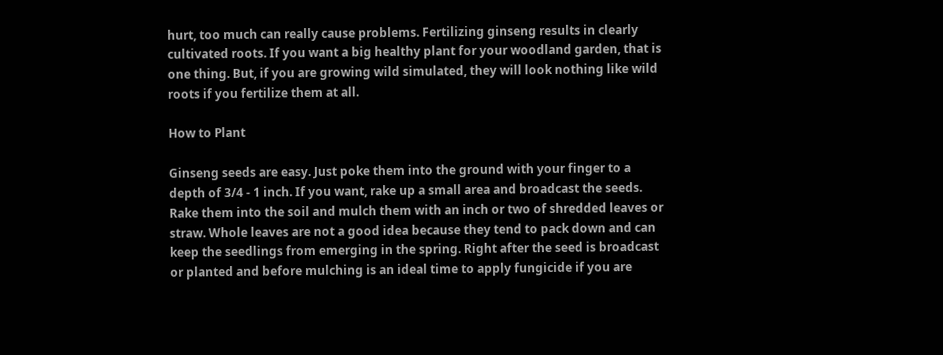hurt, too much can really cause problems. Fertilizing ginseng results in clearly cultivated roots. If you want a big healthy plant for your woodland garden, that is one thing. But, if you are growing wild simulated, they will look nothing like wild roots if you fertilize them at all.

How to Plant

Ginseng seeds are easy. Just poke them into the ground with your finger to a depth of 3/4 - 1 inch. If you want, rake up a small area and broadcast the seeds. Rake them into the soil and mulch them with an inch or two of shredded leaves or straw. Whole leaves are not a good idea because they tend to pack down and can keep the seedlings from emerging in the spring. Right after the seed is broadcast or planted and before mulching is an ideal time to apply fungicide if you are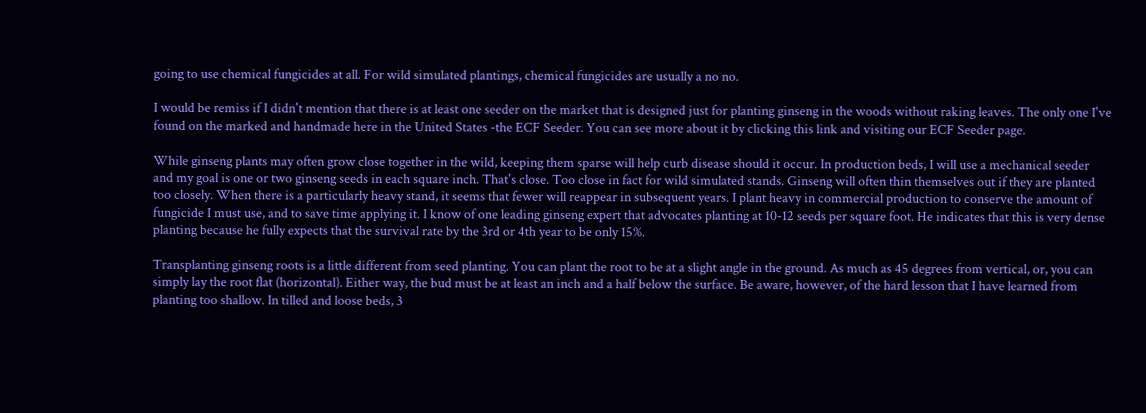going to use chemical fungicides at all. For wild simulated plantings, chemical fungicides are usually a no no.

I would be remiss if I didn't mention that there is at least one seeder on the market that is designed just for planting ginseng in the woods without raking leaves. The only one I've found on the marked and handmade here in the United States -the ECF Seeder. You can see more about it by clicking this link and visiting our ECF Seeder page.

While ginseng plants may often grow close together in the wild, keeping them sparse will help curb disease should it occur. In production beds, I will use a mechanical seeder and my goal is one or two ginseng seeds in each square inch. That's close. Too close in fact for wild simulated stands. Ginseng will often thin themselves out if they are planted too closely. When there is a particularly heavy stand, it seems that fewer will reappear in subsequent years. I plant heavy in commercial production to conserve the amount of fungicide I must use, and to save time applying it. I know of one leading ginseng expert that advocates planting at 10-12 seeds per square foot. He indicates that this is very dense planting because he fully expects that the survival rate by the 3rd or 4th year to be only 15%.

Transplanting ginseng roots is a little different from seed planting. You can plant the root to be at a slight angle in the ground. As much as 45 degrees from vertical, or, you can simply lay the root flat (horizontal). Either way, the bud must be at least an inch and a half below the surface. Be aware, however, of the hard lesson that I have learned from planting too shallow. In tilled and loose beds, 3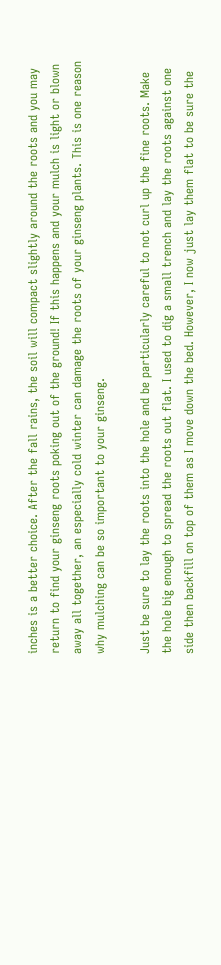inches is a better choice. After the fall rains, the soil will compact slightly around the roots and you may return to find your ginseng roots poking out of the ground! If this happens and your mulch is light or blown away all together, an especially cold winter can damage the roots of your ginseng plants. This is one reason why mulching can be so important to your ginseng.

Just be sure to lay the roots into the hole and be particularly careful to not curl up the fine roots. Make the hole big enough to spread the roots out flat. I used to dig a small trench and lay the roots against one side then backfill on top of them as I move down the bed. However, I now just lay them flat to be sure the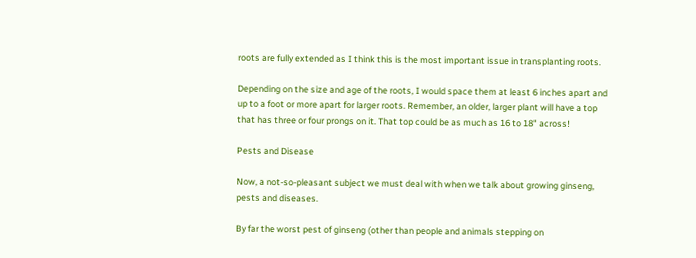roots are fully extended as I think this is the most important issue in transplanting roots.

Depending on the size and age of the roots, I would space them at least 6 inches apart and up to a foot or more apart for larger roots. Remember, an older, larger plant will have a top that has three or four prongs on it. That top could be as much as 16 to 18" across!

Pests and Disease

Now, a not-so-pleasant subject we must deal with when we talk about growing ginseng, pests and diseases.

By far the worst pest of ginseng (other than people and animals stepping on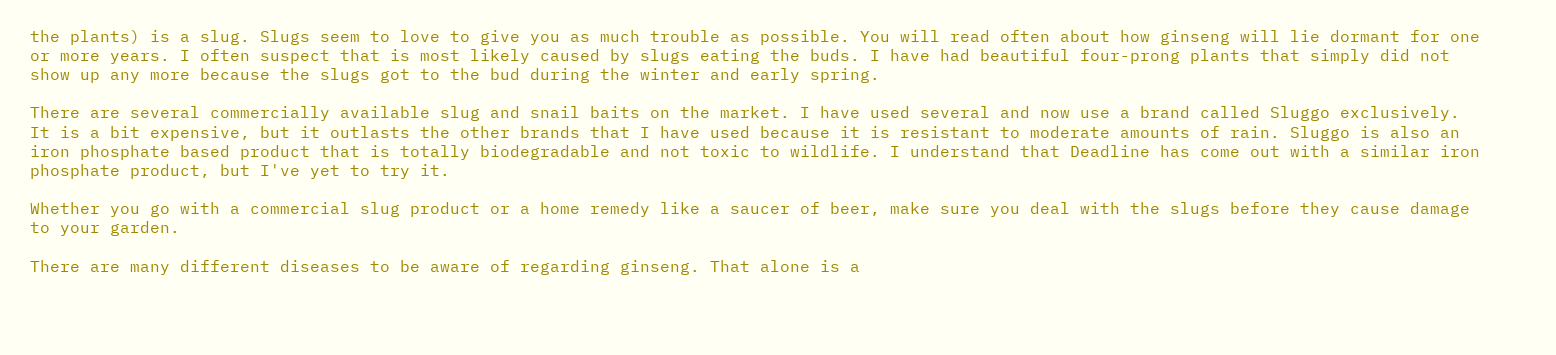the plants) is a slug. Slugs seem to love to give you as much trouble as possible. You will read often about how ginseng will lie dormant for one or more years. I often suspect that is most likely caused by slugs eating the buds. I have had beautiful four-prong plants that simply did not show up any more because the slugs got to the bud during the winter and early spring.

There are several commercially available slug and snail baits on the market. I have used several and now use a brand called Sluggo exclusively. It is a bit expensive, but it outlasts the other brands that I have used because it is resistant to moderate amounts of rain. Sluggo is also an iron phosphate based product that is totally biodegradable and not toxic to wildlife. I understand that Deadline has come out with a similar iron phosphate product, but I've yet to try it.

Whether you go with a commercial slug product or a home remedy like a saucer of beer, make sure you deal with the slugs before they cause damage to your garden.

There are many different diseases to be aware of regarding ginseng. That alone is a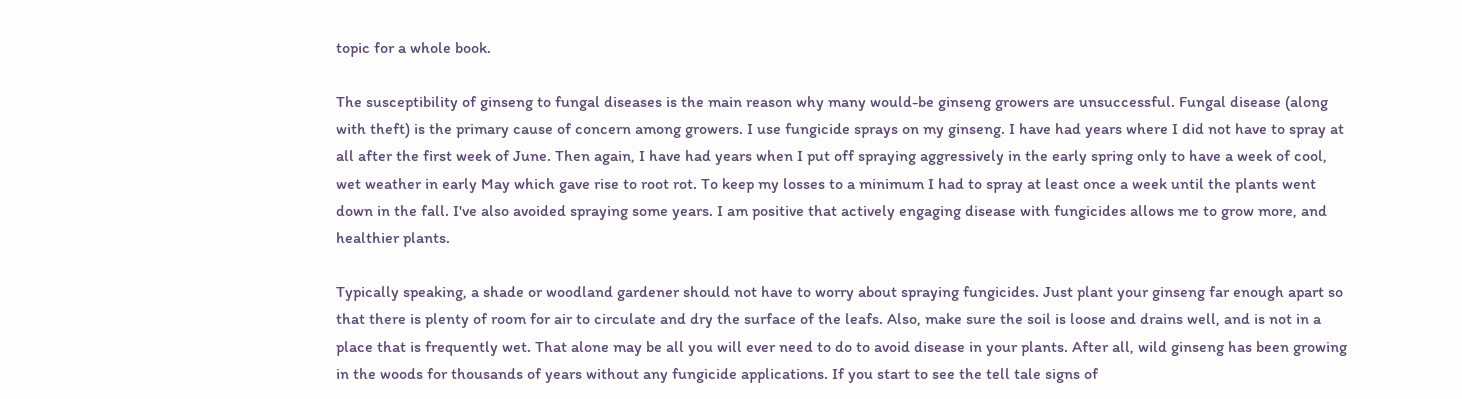topic for a whole book.

The susceptibility of ginseng to fungal diseases is the main reason why many would-be ginseng growers are unsuccessful. Fungal disease (along with theft) is the primary cause of concern among growers. I use fungicide sprays on my ginseng. I have had years where I did not have to spray at all after the first week of June. Then again, I have had years when I put off spraying aggressively in the early spring only to have a week of cool, wet weather in early May which gave rise to root rot. To keep my losses to a minimum I had to spray at least once a week until the plants went down in the fall. I've also avoided spraying some years. I am positive that actively engaging disease with fungicides allows me to grow more, and healthier plants.

Typically speaking, a shade or woodland gardener should not have to worry about spraying fungicides. Just plant your ginseng far enough apart so that there is plenty of room for air to circulate and dry the surface of the leafs. Also, make sure the soil is loose and drains well, and is not in a place that is frequently wet. That alone may be all you will ever need to do to avoid disease in your plants. After all, wild ginseng has been growing in the woods for thousands of years without any fungicide applications. If you start to see the tell tale signs of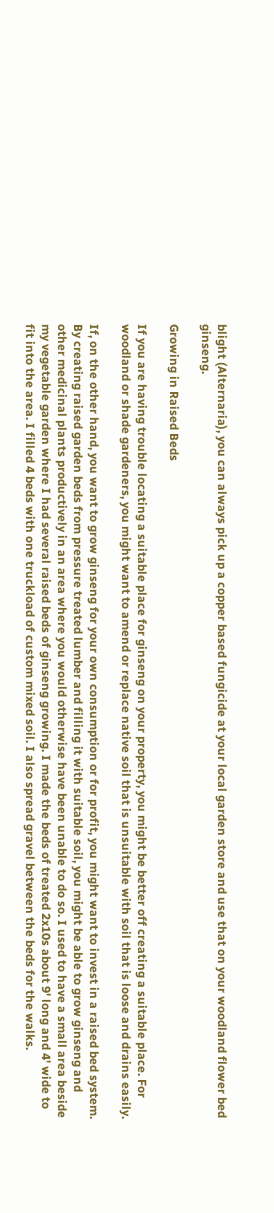blight (Alternaria), you can always pick up a copper based fungicide at your local garden store and use that on your woodland flower bed ginseng.

Growing in Raised Beds

If you are having trouble locating a suitable place for ginseng on your property, you might be better off creating a suitable place. For woodland or shade gardeners, you might want to amend or replace native soil that is unsuitable with soil that is loose and drains easily.

If, on the other hand, you want to grow ginseng for your own consumption or for profit, you might want to invest in a raised bed system. By creating raised garden beds from pressure treated lumber and filling it with suitable soil, you might be able to grow ginseng and other medicinal plants productively in an area where you would otherwise have been unable to do so. I used to have a small area beside my vegetable garden where I had several raised beds of ginseng growing. I made the beds of treated 2x10s about 9' long and 4' wide to fit into the area. I filled 4 beds with one truckload of custom mixed soil. I also spread gravel between the beds for the walks.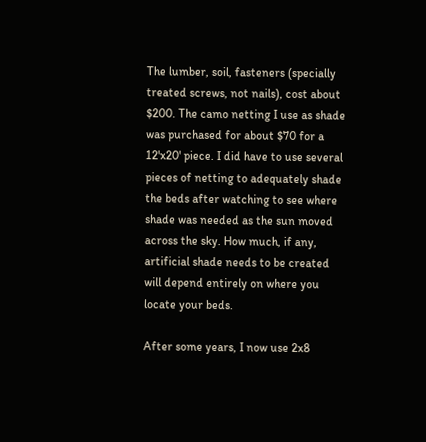The lumber, soil, fasteners (specially treated screws, not nails), cost about $200. The camo netting I use as shade was purchased for about $70 for a 12'x20' piece. I did have to use several pieces of netting to adequately shade the beds after watching to see where shade was needed as the sun moved across the sky. How much, if any, artificial shade needs to be created will depend entirely on where you locate your beds.

After some years, I now use 2x8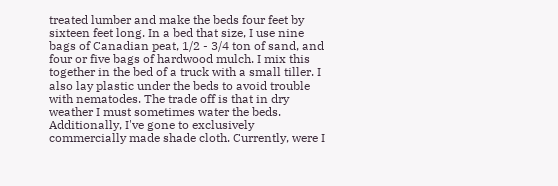treated lumber and make the beds four feet by sixteen feet long. In a bed that size, I use nine bags of Canadian peat, 1/2 - 3/4 ton of sand, and four or five bags of hardwood mulch. I mix this together in the bed of a truck with a small tiller. I also lay plastic under the beds to avoid trouble with nematodes. The trade off is that in dry weather I must sometimes water the beds. Additionally, I've gone to exclusively commercially made shade cloth. Currently, were I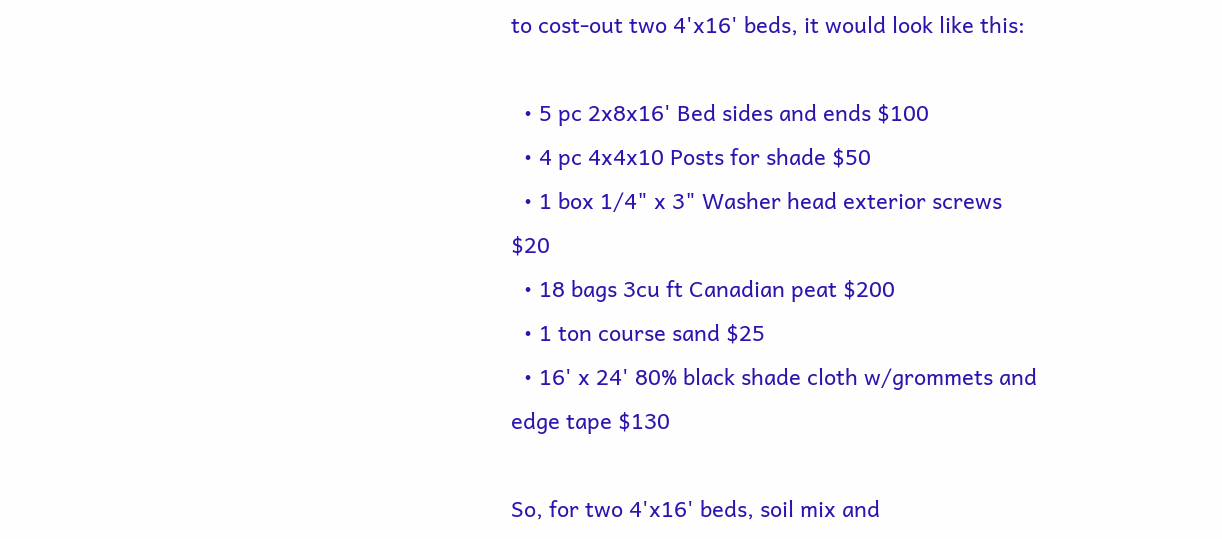to cost-out two 4'x16' beds, it would look like this:

  • 5 pc 2x8x16' Bed sides and ends $100
  • 4 pc 4x4x10 Posts for shade $50
  • 1 box 1/4" x 3" Washer head exterior screws $20
  • 18 bags 3cu ft Canadian peat $200
  • 1 ton course sand $25
  • 16' x 24' 80% black shade cloth w/grommets and edge tape $130

So, for two 4'x16' beds, soil mix and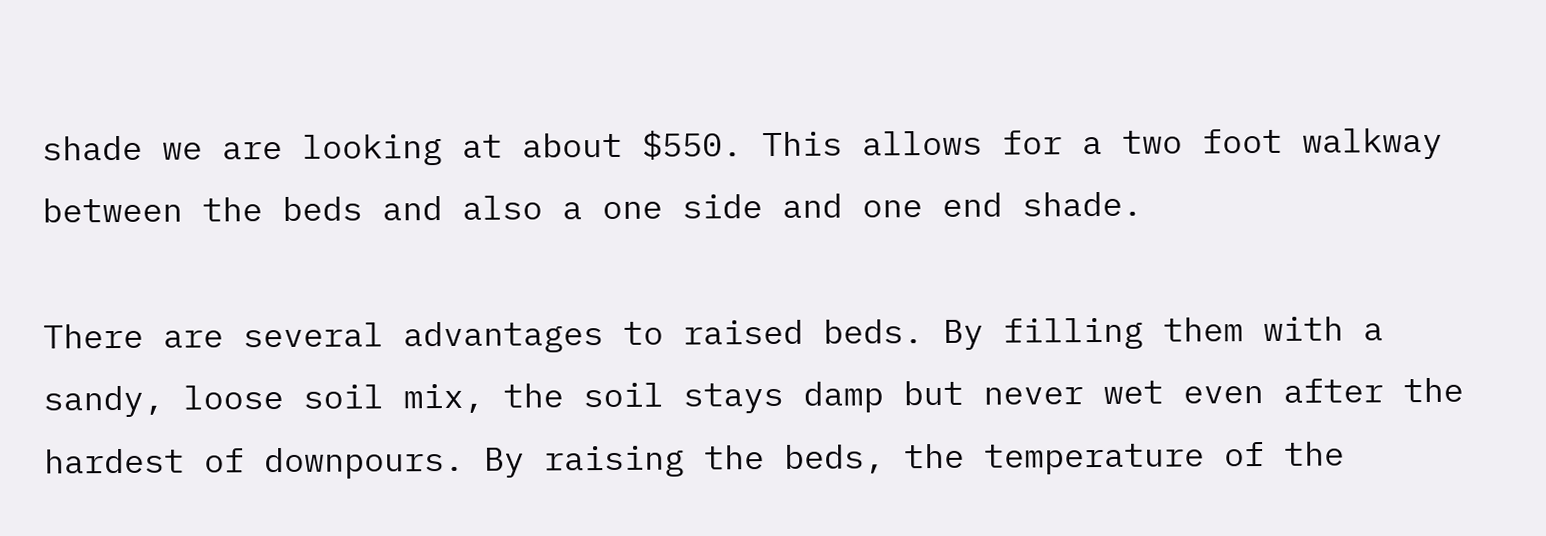shade we are looking at about $550. This allows for a two foot walkway between the beds and also a one side and one end shade.

There are several advantages to raised beds. By filling them with a sandy, loose soil mix, the soil stays damp but never wet even after the hardest of downpours. By raising the beds, the temperature of the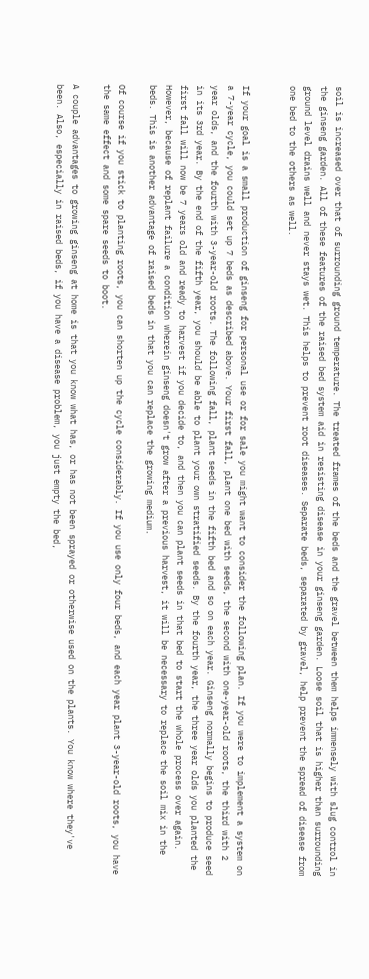soil is increased over that of surrounding ground temperature. The treated frames of the beds and the gravel between them helps immensely with slug control in the ginseng garden. All of these features of the raised bed system aid in resisting disease in your ginseng garden. Loose soil that is higher than surrounding ground level drains well and never stays wet. This helps to prevent root diseases. Separate beds, separated by gravel, help prevent the spread of disease from one bed to the others as well.


If your goal is a small production of ginseng for personal use or for sale you might want to consider the following plan. If you were to implement a system on a 7-year cycle, you could set up 7 beds as described above. Your first fall, plant one bed with seeds, the second with one-year-old roots, the third with 2 year olds, and the fourth with 3-year-old roots. The following fall, plant seeds in the fifth bed and so on each year. Ginseng normally begins to produce seed in its 3rd year. By the end of the fifth year, you should be able to plant your own stratified seeds. By the fourth year, the three year olds you planted the first fall will now be 7 years old and ready to harvest if you decide to, and then you can plant seeds in that bed to start the whole process over again. However, because of replant failure a condition wherein ginseng doesn't grow after a previous harvest, it will be necessary to replace the soil mix in the beds. This is another advantage of raised beds in that you can replace the growing medium.

Of course if you stick to planting roots, you can shorten up the cycle considerably. If you use only four beds, and each year plant 3-year-old roots, you have the same effect and some spare seeds to boot.

A couple advantages to growing ginseng at home is that you know what has, or has not been sprayed or otherwise used on the plants. You know where they've been. Also, especially in raised beds, if you have a disease problem, you just empty the bed,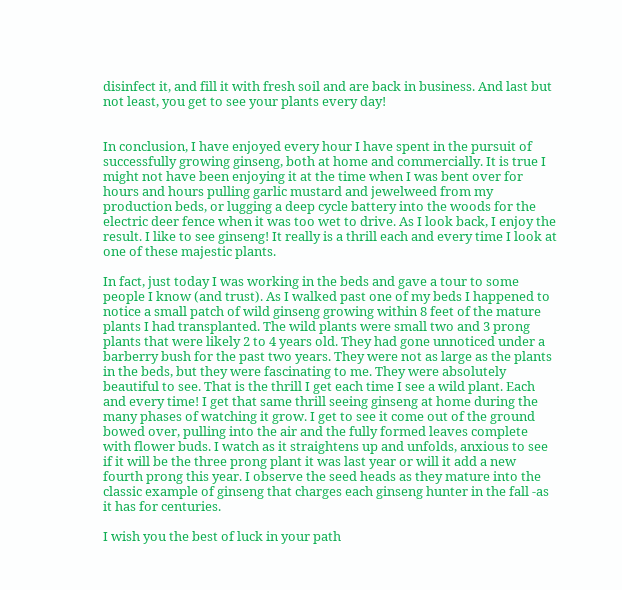disinfect it, and fill it with fresh soil and are back in business. And last but not least, you get to see your plants every day!


In conclusion, I have enjoyed every hour I have spent in the pursuit of successfully growing ginseng, both at home and commercially. It is true I might not have been enjoying it at the time when I was bent over for hours and hours pulling garlic mustard and jewelweed from my production beds, or lugging a deep cycle battery into the woods for the electric deer fence when it was too wet to drive. As I look back, I enjoy the result. I like to see ginseng! It really is a thrill each and every time I look at one of these majestic plants.

In fact, just today I was working in the beds and gave a tour to some people I know (and trust). As I walked past one of my beds I happened to notice a small patch of wild ginseng growing within 8 feet of the mature plants I had transplanted. The wild plants were small two and 3 prong plants that were likely 2 to 4 years old. They had gone unnoticed under a barberry bush for the past two years. They were not as large as the plants in the beds, but they were fascinating to me. They were absolutely beautiful to see. That is the thrill I get each time I see a wild plant. Each and every time! I get that same thrill seeing ginseng at home during the many phases of watching it grow. I get to see it come out of the ground bowed over, pulling into the air and the fully formed leaves complete with flower buds. I watch as it straightens up and unfolds, anxious to see if it will be the three prong plant it was last year or will it add a new fourth prong this year. I observe the seed heads as they mature into the classic example of ginseng that charges each ginseng hunter in the fall -as it has for centuries.

I wish you the best of luck in your path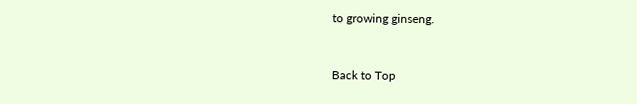to growing ginseng.


Back to Top